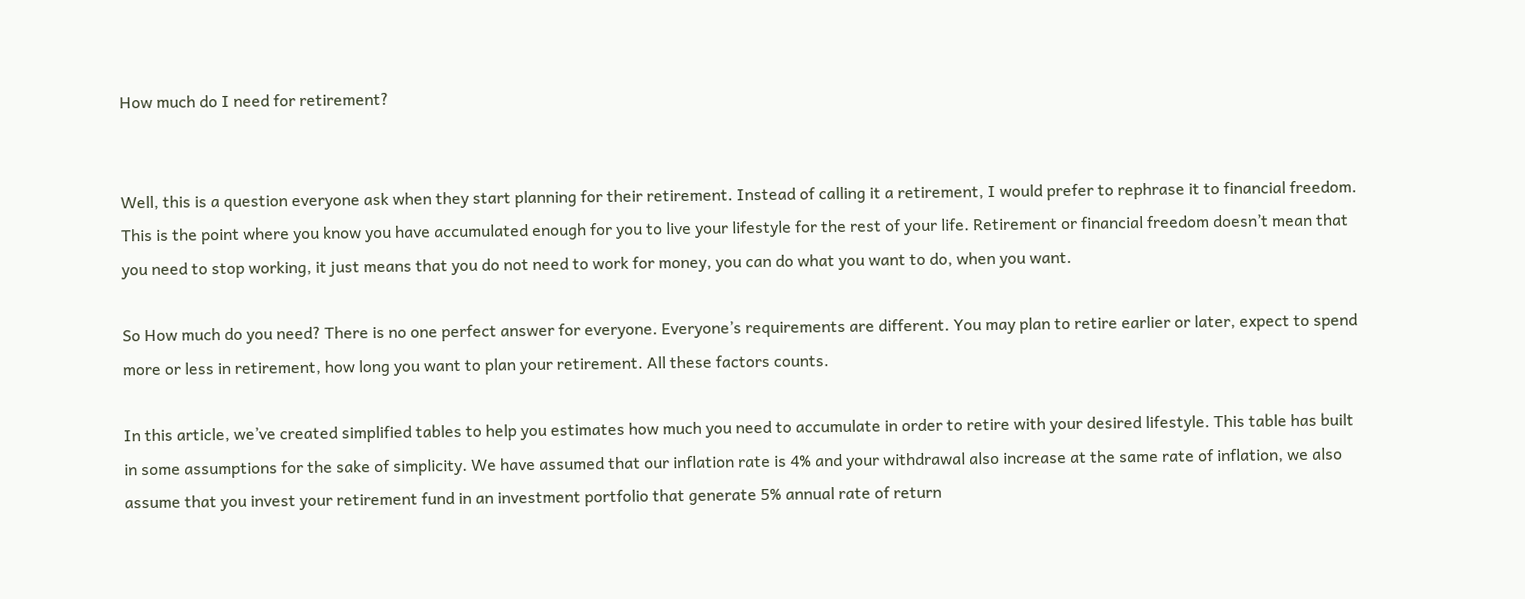How much do I need for retirement?


Well, this is a question everyone ask when they start planning for their retirement. Instead of calling it a retirement, I would prefer to rephrase it to financial freedom. This is the point where you know you have accumulated enough for you to live your lifestyle for the rest of your life. Retirement or financial freedom doesn’t mean that you need to stop working, it just means that you do not need to work for money, you can do what you want to do, when you want.

So How much do you need? There is no one perfect answer for everyone. Everyone’s requirements are different. You may plan to retire earlier or later, expect to spend more or less in retirement, how long you want to plan your retirement. All these factors counts.

In this article, we’ve created simplified tables to help you estimates how much you need to accumulate in order to retire with your desired lifestyle. This table has built in some assumptions for the sake of simplicity. We have assumed that our inflation rate is 4% and your withdrawal also increase at the same rate of inflation, we also assume that you invest your retirement fund in an investment portfolio that generate 5% annual rate of return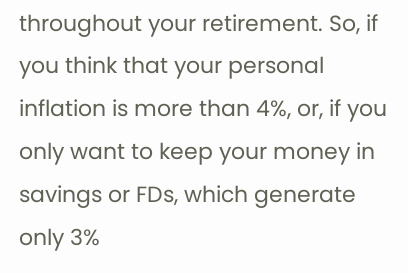throughout your retirement. So, if you think that your personal inflation is more than 4%, or, if you only want to keep your money in savings or FDs, which generate only 3%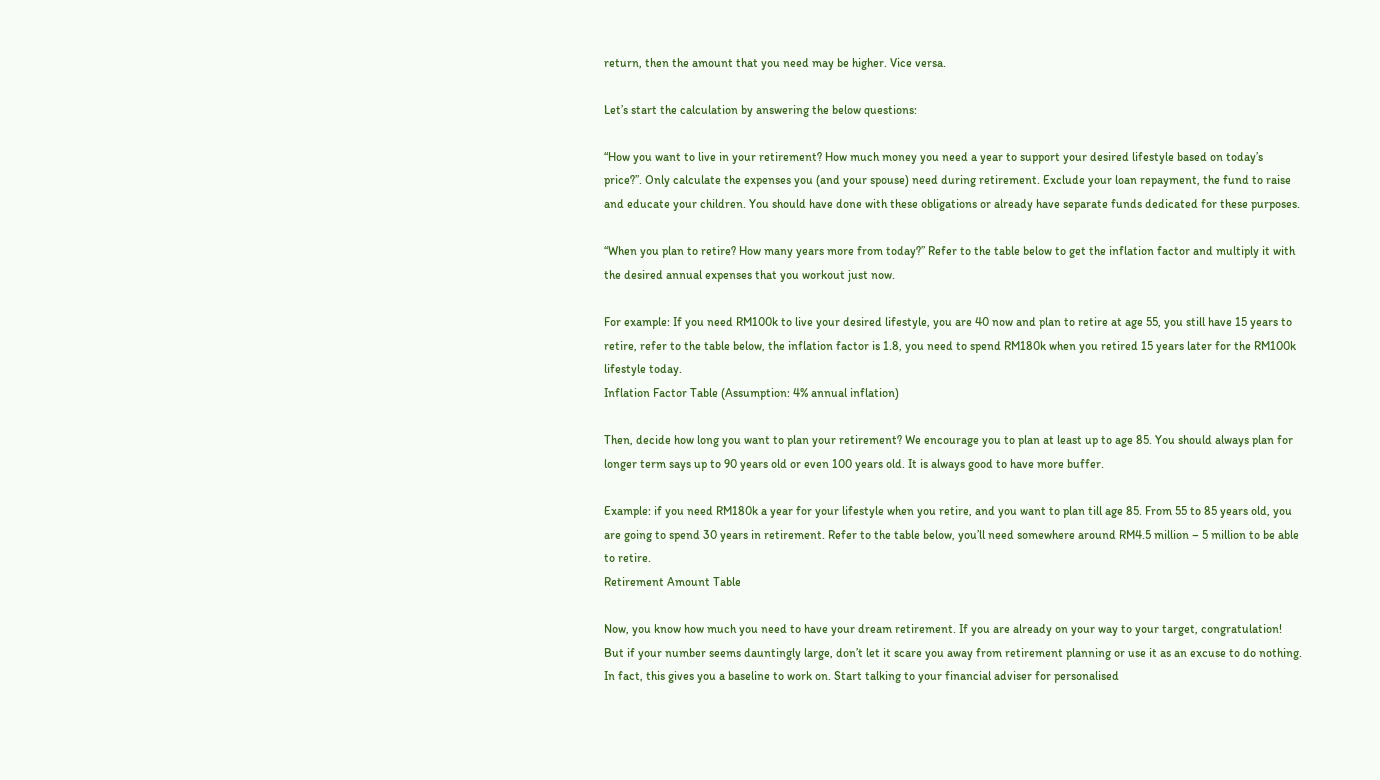return, then the amount that you need may be higher. Vice versa.

Let’s start the calculation by answering the below questions:

“How you want to live in your retirement? How much money you need a year to support your desired lifestyle based on today’s price?”. Only calculate the expenses you (and your spouse) need during retirement. Exclude your loan repayment, the fund to raise and educate your children. You should have done with these obligations or already have separate funds dedicated for these purposes.

“When you plan to retire? How many years more from today?” Refer to the table below to get the inflation factor and multiply it with the desired annual expenses that you workout just now.

For example: If you need RM100k to live your desired lifestyle, you are 40 now and plan to retire at age 55, you still have 15 years to retire, refer to the table below, the inflation factor is 1.8, you need to spend RM180k when you retired 15 years later for the RM100k lifestyle today.
Inflation Factor Table (Assumption: 4% annual inflation)

Then, decide how long you want to plan your retirement? We encourage you to plan at least up to age 85. You should always plan for longer term says up to 90 years old or even 100 years old. It is always good to have more buffer.

Example: if you need RM180k a year for your lifestyle when you retire, and you want to plan till age 85. From 55 to 85 years old, you are going to spend 30 years in retirement. Refer to the table below, you’ll need somewhere around RM4.5 million – 5 million to be able to retire.
Retirement Amount Table

Now, you know how much you need to have your dream retirement. If you are already on your way to your target, congratulation! But if your number seems dauntingly large, don’t let it scare you away from retirement planning or use it as an excuse to do nothing. In fact, this gives you a baseline to work on. Start talking to your financial adviser for personalised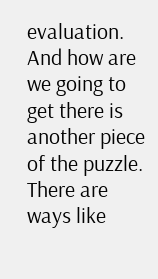evaluation. And how are we going to get there is another piece of the puzzle. There are ways like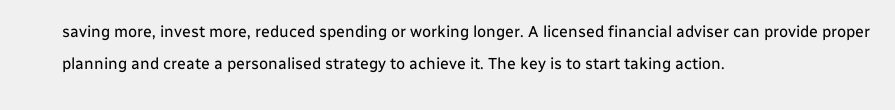saving more, invest more, reduced spending or working longer. A licensed financial adviser can provide proper planning and create a personalised strategy to achieve it. The key is to start taking action.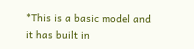*This is a basic model and it has built in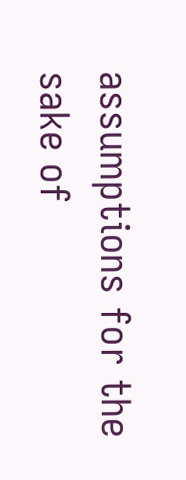assumptions for the sake of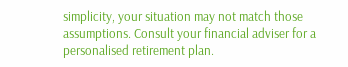simplicity, your situation may not match those assumptions. Consult your financial adviser for a personalised retirement plan.